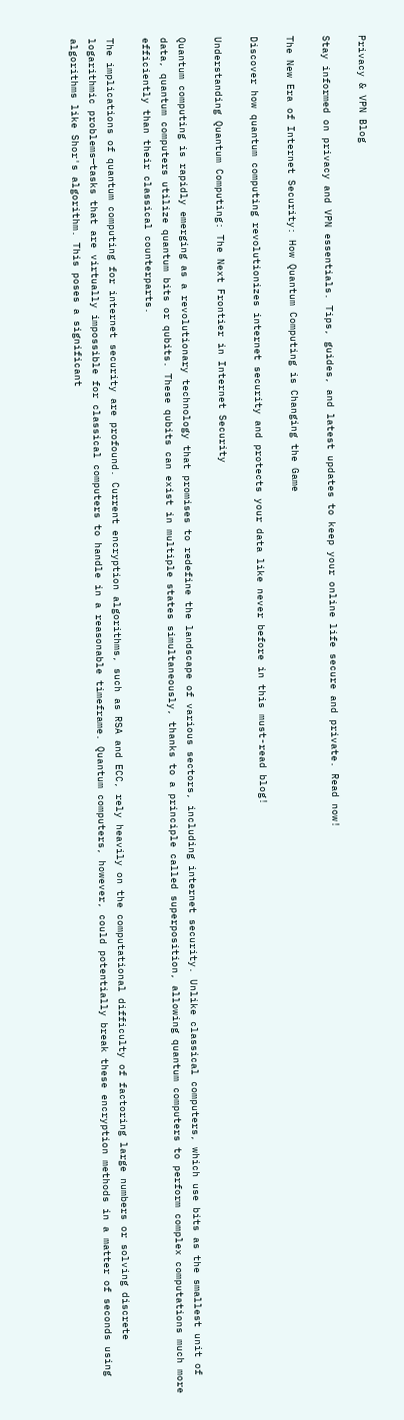Privacy & VPN Blog

Stay informed on privacy and VPN essentials. Tips, guides, and latest updates to keep your online life secure and private. Read now!

The New Era of Internet Security: How Quantum Computing is Changing the Game

Discover how quantum computing revolutionizes internet security and protects your data like never before in this must-read blog!

Understanding Quantum Computing: The Next Frontier in Internet Security

Quantum computing is rapidly emerging as a revolutionary technology that promises to redefine the landscape of various sectors, including internet security. Unlike classical computers, which use bits as the smallest unit of data, quantum computers utilize quantum bits or qubits. These qubits can exist in multiple states simultaneously, thanks to a principle called superposition, allowing quantum computers to perform complex computations much more efficiently than their classical counterparts.

The implications of quantum computing for internet security are profound. Current encryption algorithms, such as RSA and ECC, rely heavily on the computational difficulty of factoring large numbers or solving discrete logarithmic problems—tasks that are virtually impossible for classical computers to handle in a reasonable timeframe. Quantum computers, however, could potentially break these encryption methods in a matter of seconds using algorithms like Shor's algorithm. This poses a significant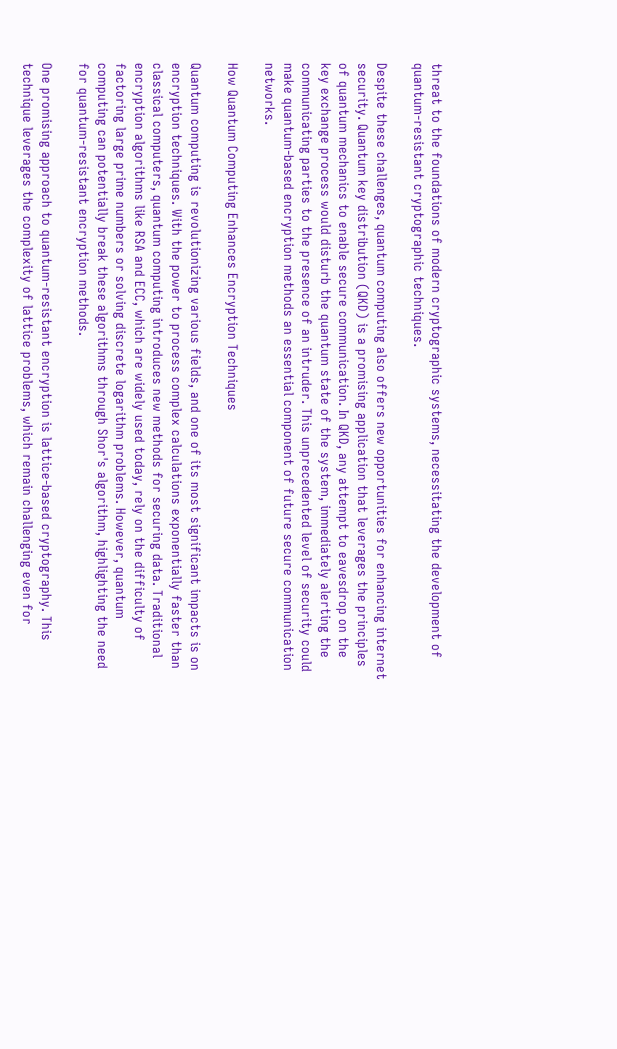threat to the foundations of modern cryptographic systems, necessitating the development of quantum-resistant cryptographic techniques.

Despite these challenges, quantum computing also offers new opportunities for enhancing internet security. Quantum key distribution (QKD) is a promising application that leverages the principles of quantum mechanics to enable secure communication. In QKD, any attempt to eavesdrop on the key exchange process would disturb the quantum state of the system, immediately alerting the communicating parties to the presence of an intruder. This unprecedented level of security could make quantum-based encryption methods an essential component of future secure communication networks.

How Quantum Computing Enhances Encryption Techniques

Quantum computing is revolutionizing various fields, and one of its most significant impacts is on encryption techniques. With the power to process complex calculations exponentially faster than classical computers, quantum computing introduces new methods for securing data. Traditional encryption algorithms like RSA and ECC, which are widely used today, rely on the difficulty of factoring large prime numbers or solving discrete logarithm problems. However, quantum computing can potentially break these algorithms through Shor's algorithm, highlighting the need for quantum-resistant encryption methods.

One promising approach to quantum-resistant encryption is lattice-based cryptography. This technique leverages the complexity of lattice problems, which remain challenging even for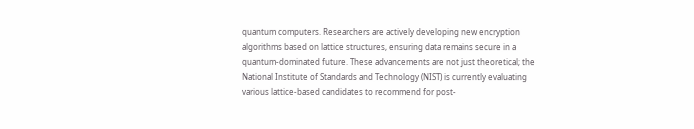quantum computers. Researchers are actively developing new encryption algorithms based on lattice structures, ensuring data remains secure in a quantum-dominated future. These advancements are not just theoretical; the National Institute of Standards and Technology (NIST) is currently evaluating various lattice-based candidates to recommend for post-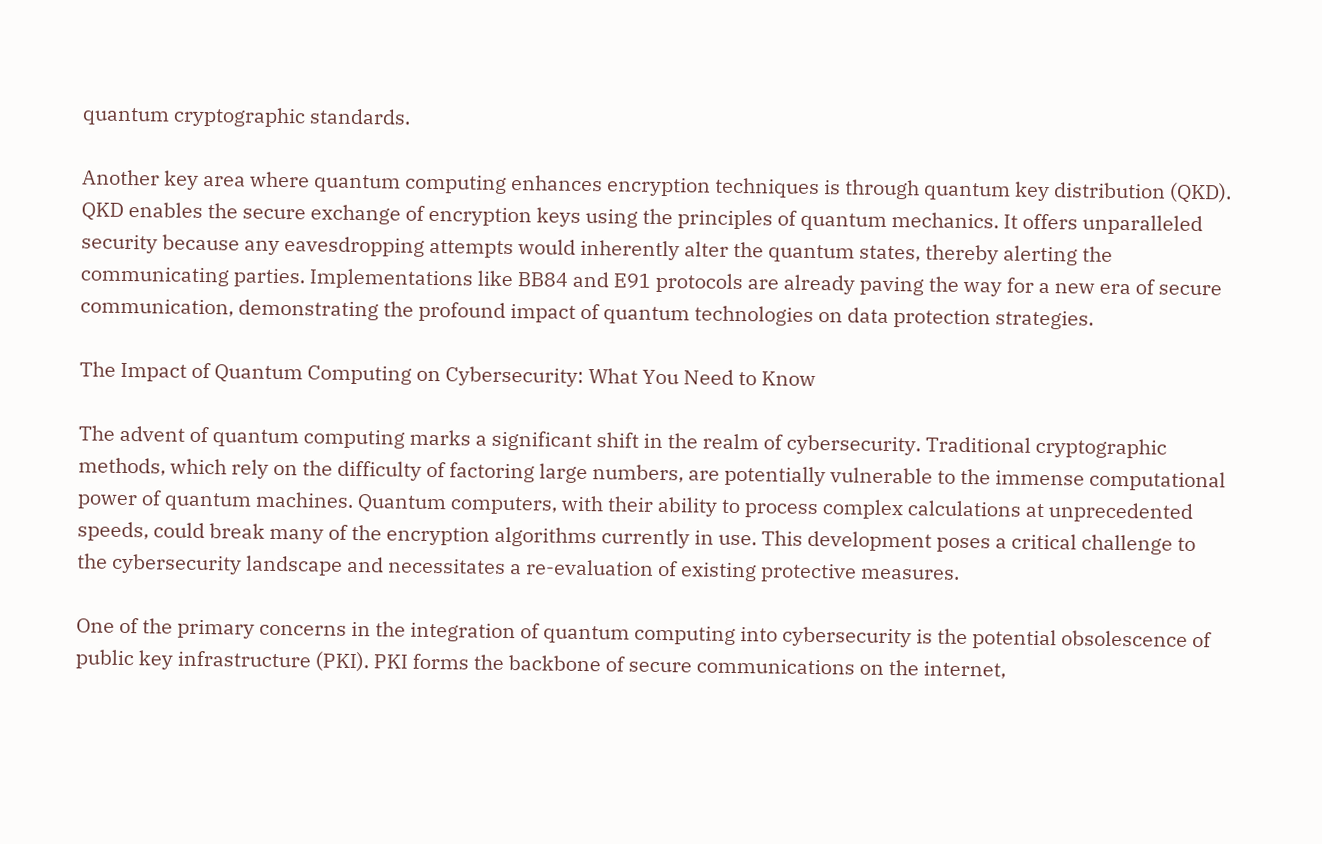quantum cryptographic standards.

Another key area where quantum computing enhances encryption techniques is through quantum key distribution (QKD). QKD enables the secure exchange of encryption keys using the principles of quantum mechanics. It offers unparalleled security because any eavesdropping attempts would inherently alter the quantum states, thereby alerting the communicating parties. Implementations like BB84 and E91 protocols are already paving the way for a new era of secure communication, demonstrating the profound impact of quantum technologies on data protection strategies.

The Impact of Quantum Computing on Cybersecurity: What You Need to Know

The advent of quantum computing marks a significant shift in the realm of cybersecurity. Traditional cryptographic methods, which rely on the difficulty of factoring large numbers, are potentially vulnerable to the immense computational power of quantum machines. Quantum computers, with their ability to process complex calculations at unprecedented speeds, could break many of the encryption algorithms currently in use. This development poses a critical challenge to the cybersecurity landscape and necessitates a re-evaluation of existing protective measures.

One of the primary concerns in the integration of quantum computing into cybersecurity is the potential obsolescence of public key infrastructure (PKI). PKI forms the backbone of secure communications on the internet,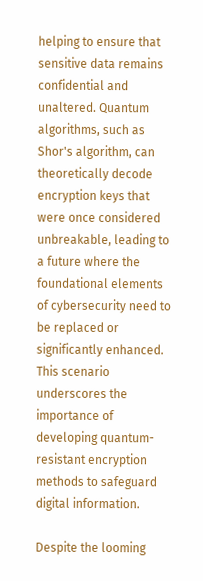helping to ensure that sensitive data remains confidential and unaltered. Quantum algorithms, such as Shor's algorithm, can theoretically decode encryption keys that were once considered unbreakable, leading to a future where the foundational elements of cybersecurity need to be replaced or significantly enhanced. This scenario underscores the importance of developing quantum-resistant encryption methods to safeguard digital information.

Despite the looming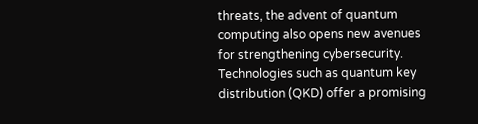threats, the advent of quantum computing also opens new avenues for strengthening cybersecurity. Technologies such as quantum key distribution (QKD) offer a promising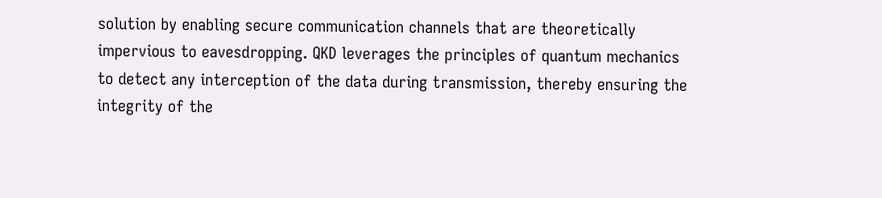solution by enabling secure communication channels that are theoretically impervious to eavesdropping. QKD leverages the principles of quantum mechanics to detect any interception of the data during transmission, thereby ensuring the integrity of the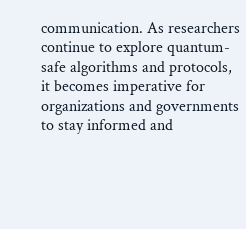communication. As researchers continue to explore quantum-safe algorithms and protocols, it becomes imperative for organizations and governments to stay informed and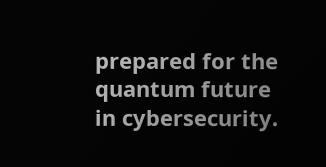prepared for the quantum future in cybersecurity.